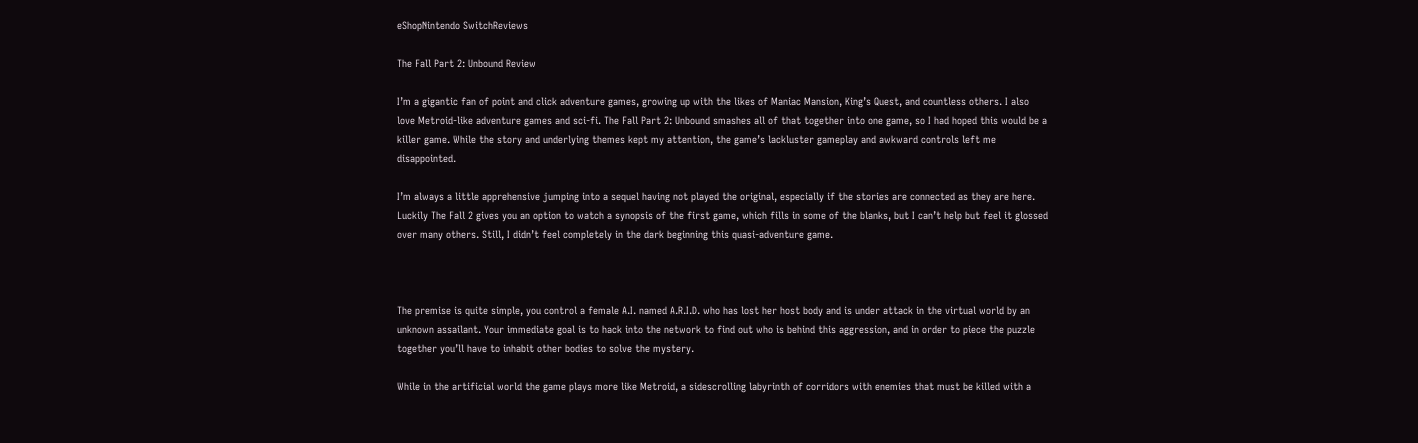eShopNintendo SwitchReviews

The Fall Part 2: Unbound Review

I’m a gigantic fan of point and click adventure games, growing up with the likes of Maniac Mansion, King’s Quest, and countless others. I also love Metroid-like adventure games and sci-fi. The Fall Part 2: Unbound smashes all of that together into one game, so I had hoped this would be a killer game. While the story and underlying themes kept my attention, the game’s lackluster gameplay and awkward controls left me disappointed.

I’m always a little apprehensive jumping into a sequel having not played the original, especially if the stories are connected as they are here. Luckily The Fall 2 gives you an option to watch a synopsis of the first game, which fills in some of the blanks, but I can’t help but feel it glossed over many others. Still, I didn’t feel completely in the dark beginning this quasi-adventure game.



The premise is quite simple, you control a female A.I. named A.R.I.D. who has lost her host body and is under attack in the virtual world by an unknown assailant. Your immediate goal is to hack into the network to find out who is behind this aggression, and in order to piece the puzzle together you’ll have to inhabit other bodies to solve the mystery.

While in the artificial world the game plays more like Metroid, a sidescrolling labyrinth of corridors with enemies that must be killed with a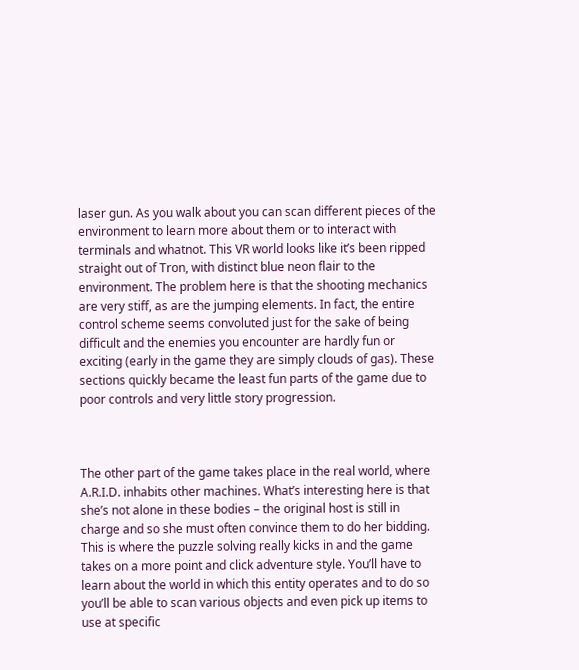laser gun. As you walk about you can scan different pieces of the environment to learn more about them or to interact with terminals and whatnot. This VR world looks like it’s been ripped straight out of Tron, with distinct blue neon flair to the environment. The problem here is that the shooting mechanics are very stiff, as are the jumping elements. In fact, the entire control scheme seems convoluted just for the sake of being difficult and the enemies you encounter are hardly fun or exciting (early in the game they are simply clouds of gas). These sections quickly became the least fun parts of the game due to poor controls and very little story progression.



The other part of the game takes place in the real world, where A.R.I.D. inhabits other machines. What’s interesting here is that she’s not alone in these bodies – the original host is still in charge and so she must often convince them to do her bidding. This is where the puzzle solving really kicks in and the game takes on a more point and click adventure style. You’ll have to learn about the world in which this entity operates and to do so you’ll be able to scan various objects and even pick up items to use at specific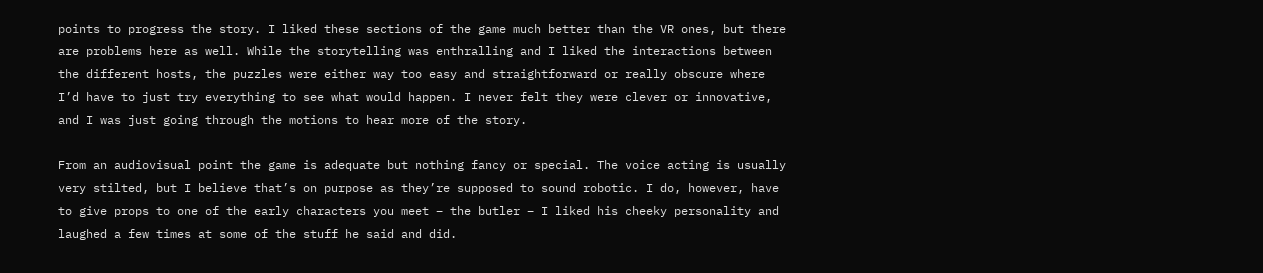points to progress the story. I liked these sections of the game much better than the VR ones, but there are problems here as well. While the storytelling was enthralling and I liked the interactions between the different hosts, the puzzles were either way too easy and straightforward or really obscure where I’d have to just try everything to see what would happen. I never felt they were clever or innovative, and I was just going through the motions to hear more of the story.

From an audiovisual point the game is adequate but nothing fancy or special. The voice acting is usually very stilted, but I believe that’s on purpose as they’re supposed to sound robotic. I do, however, have to give props to one of the early characters you meet – the butler – I liked his cheeky personality and laughed a few times at some of the stuff he said and did.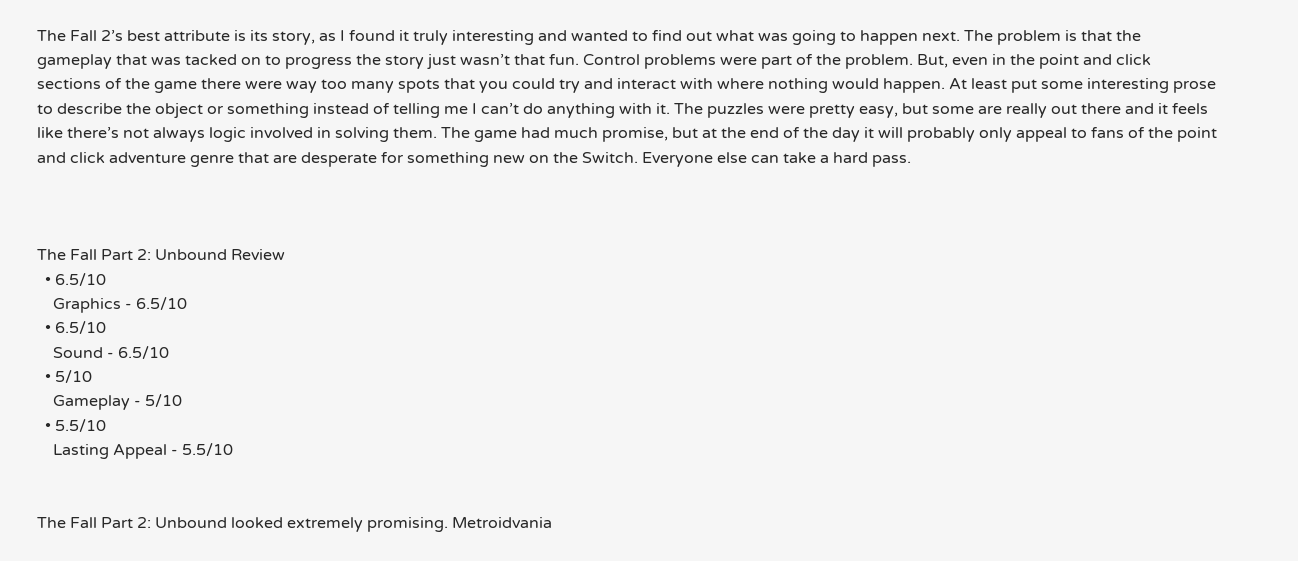The Fall 2’s best attribute is its story, as I found it truly interesting and wanted to find out what was going to happen next. The problem is that the gameplay that was tacked on to progress the story just wasn’t that fun. Control problems were part of the problem. But, even in the point and click sections of the game there were way too many spots that you could try and interact with where nothing would happen. At least put some interesting prose to describe the object or something instead of telling me I can’t do anything with it. The puzzles were pretty easy, but some are really out there and it feels like there’s not always logic involved in solving them. The game had much promise, but at the end of the day it will probably only appeal to fans of the point and click adventure genre that are desperate for something new on the Switch. Everyone else can take a hard pass.



The Fall Part 2: Unbound Review
  • 6.5/10
    Graphics - 6.5/10
  • 6.5/10
    Sound - 6.5/10
  • 5/10
    Gameplay - 5/10
  • 5.5/10
    Lasting Appeal - 5.5/10


The Fall Part 2: Unbound looked extremely promising. Metroidvania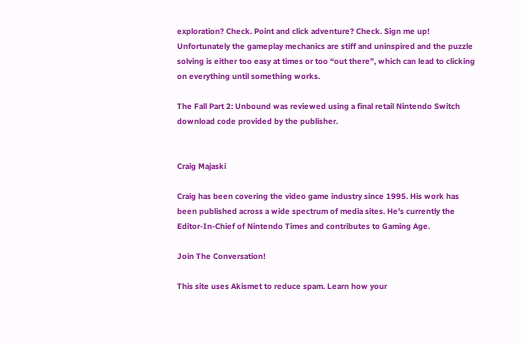exploration? Check. Point and click adventure? Check. Sign me up! Unfortunately the gameplay mechanics are stiff and uninspired and the puzzle solving is either too easy at times or too “out there”, which can lead to clicking on everything until something works.

The Fall Part 2: Unbound was reviewed using a final retail Nintendo Switch download code provided by the publisher.


Craig Majaski

Craig has been covering the video game industry since 1995. His work has been published across a wide spectrum of media sites. He's currently the Editor-In-Chief of Nintendo Times and contributes to Gaming Age.

Join The Conversation!

This site uses Akismet to reduce spam. Learn how your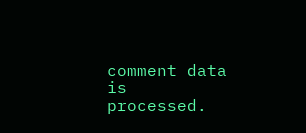comment data is processed.